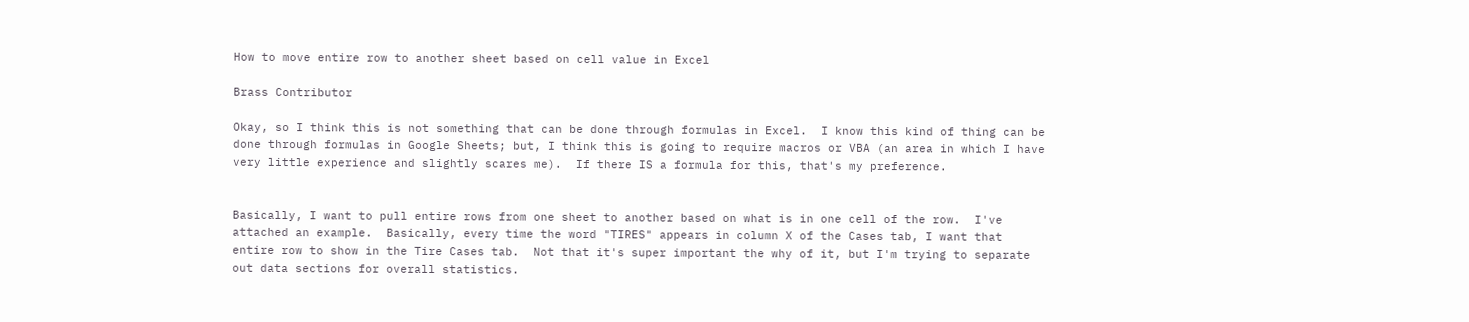How to move entire row to another sheet based on cell value in Excel

Brass Contributor

Okay, so I think this is not something that can be done through formulas in Excel.  I know this kind of thing can be done through formulas in Google Sheets; but, I think this is going to require macros or VBA (an area in which I have very little experience and slightly scares me).  If there IS a formula for this, that's my preference.


Basically, I want to pull entire rows from one sheet to another based on what is in one cell of the row.  I've attached an example.  Basically, every time the word "TIRES" appears in column X of the Cases tab, I want that entire row to show in the Tire Cases tab.  Not that it's super important the why of it, but I'm trying to separate out data sections for overall statistics.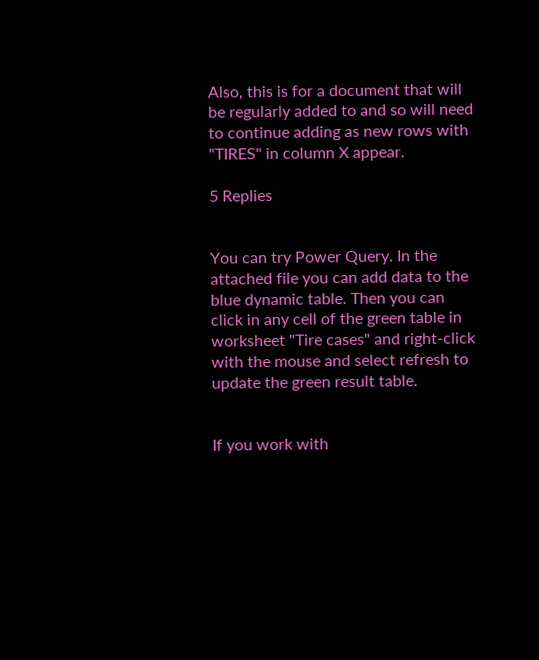Also, this is for a document that will be regularly added to and so will need to continue adding as new rows with "TIRES" in column X appear.

5 Replies


You can try Power Query. In the attached file you can add data to the blue dynamic table. Then you can click in any cell of the green table in worksheet "Tire cases" and right-click with the mouse and select refresh to update the green result table.


If you work with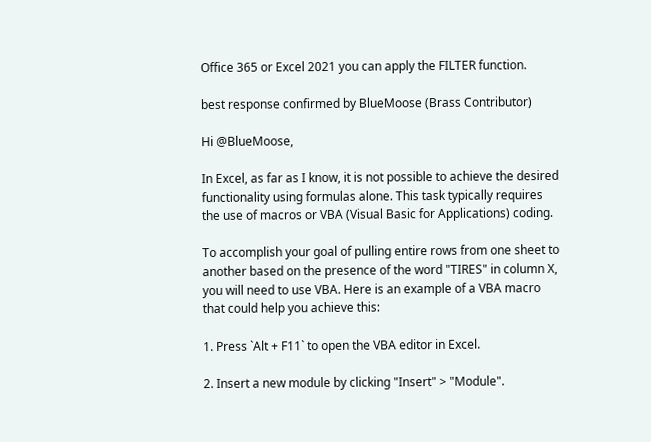Office 365 or Excel 2021 you can apply the FILTER function.

best response confirmed by BlueMoose (Brass Contributor)

Hi @BlueMoose,

In Excel, as far as I know, it is not possible to achieve the desired functionality using formulas alone. This task typically requires the use of macros or VBA (Visual Basic for Applications) coding.

To accomplish your goal of pulling entire rows from one sheet to another based on the presence of the word "TIRES" in column X, you will need to use VBA. Here is an example of a VBA macro that could help you achieve this:

1. Press `Alt + F11` to open the VBA editor in Excel.

2. Insert a new module by clicking "Insert" > "Module".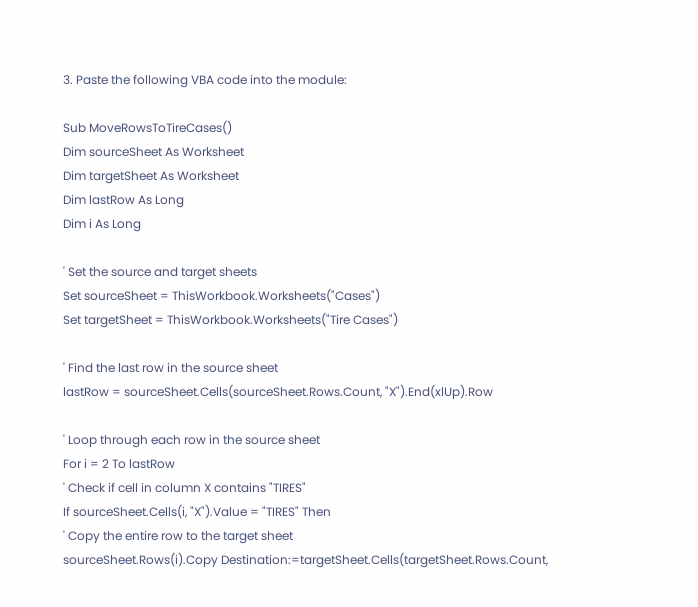3. Paste the following VBA code into the module:

Sub MoveRowsToTireCases()
Dim sourceSheet As Worksheet
Dim targetSheet As Worksheet
Dim lastRow As Long
Dim i As Long

' Set the source and target sheets
Set sourceSheet = ThisWorkbook.Worksheets("Cases")
Set targetSheet = ThisWorkbook.Worksheets("Tire Cases")

' Find the last row in the source sheet
lastRow = sourceSheet.Cells(sourceSheet.Rows.Count, "X").End(xlUp).Row

' Loop through each row in the source sheet
For i = 2 To lastRow
' Check if cell in column X contains "TIRES"
If sourceSheet.Cells(i, "X").Value = "TIRES" Then
' Copy the entire row to the target sheet
sourceSheet.Rows(i).Copy Destination:=targetSheet.Cells(targetSheet.Rows.Count,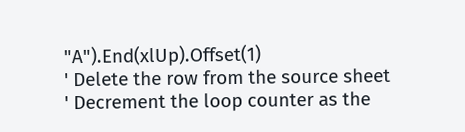"A").End(xlUp).Offset(1)
' Delete the row from the source sheet
' Decrement the loop counter as the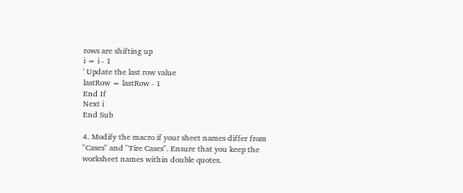rows are shifting up
i = i - 1
' Update the last row value
lastRow = lastRow - 1
End If
Next i
End Sub

4. Modify the macro if your sheet names differ from "Cases" and "Tire Cases". Ensure that you keep the worksheet names within double quotes.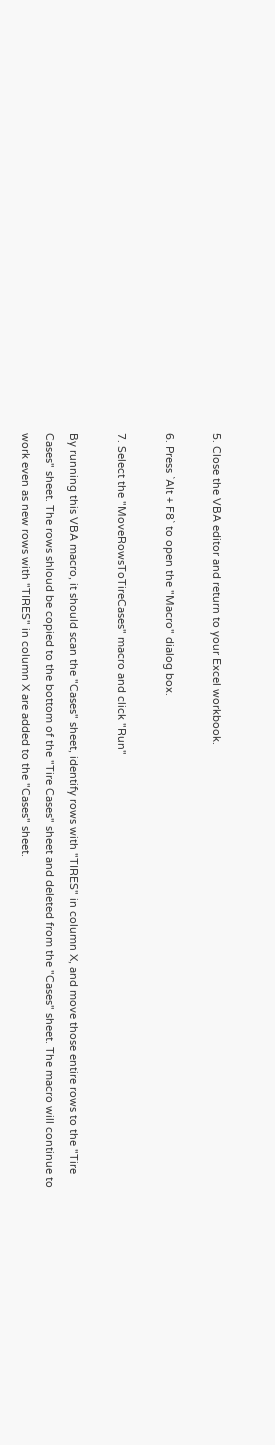5. Close the VBA editor and return to your Excel workbook.

6. Press `Alt + F8` to open the "Macro" dialog box.

7. Select the "MoveRowsToTireCases" macro and click "Run"

By running this VBA macro, it should scan the "Cases" sheet, identify rows with "TIRES" in column X, and move those entire rows to the "Tire Cases" sheet. The rows shloud be copied to the bottom of the "Tire Cases" sheet and deleted from the "Cases" sheet. The macro will continue to work even as new rows with "TIRES" in column X are added to the "Cases" sheet.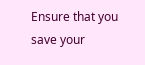Ensure that you save your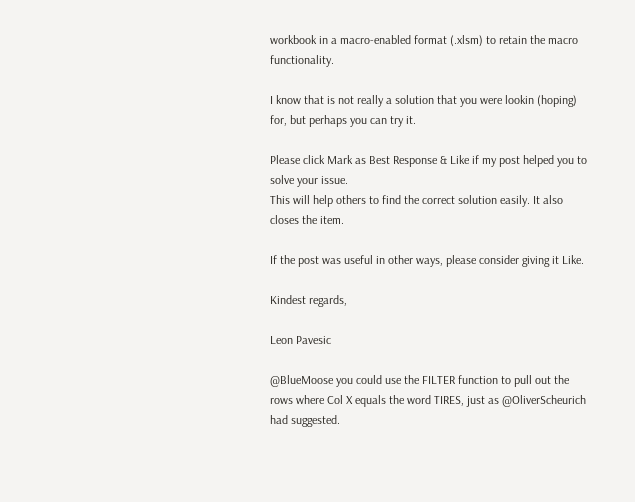workbook in a macro-enabled format (.xlsm) to retain the macro functionality.

I know that is not really a solution that you were lookin (hoping) for, but perhaps you can try it.

Please click Mark as Best Response & Like if my post helped you to solve your issue.
This will help others to find the correct solution easily. It also closes the item.

If the post was useful in other ways, please consider giving it Like.

Kindest regards,

Leon Pavesic

@BlueMoose you could use the FILTER function to pull out the rows where Col X equals the word TIRES, just as @OliverScheurich had suggested.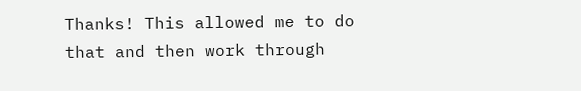Thanks! This allowed me to do that and then work through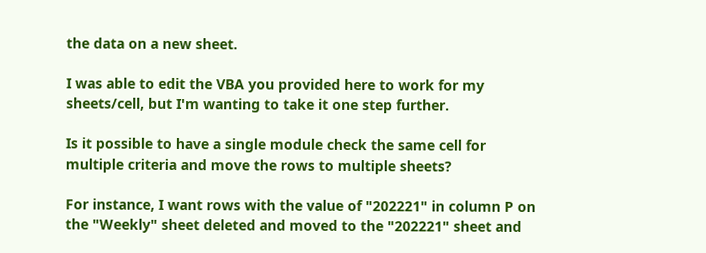the data on a new sheet.

I was able to edit the VBA you provided here to work for my sheets/cell, but I'm wanting to take it one step further.

Is it possible to have a single module check the same cell for multiple criteria and move the rows to multiple sheets?

For instance, I want rows with the value of "202221" in column P on the "Weekly" sheet deleted and moved to the "202221" sheet and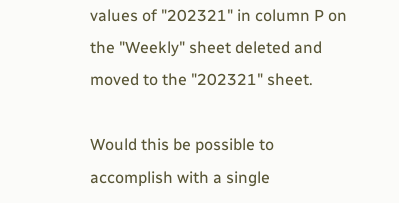values of "202321" in column P on the "Weekly" sheet deleted and moved to the "202321" sheet.

Would this be possible to accomplish with a single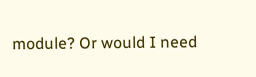module? Or would I need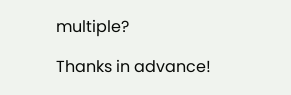multiple?

Thanks in advance!